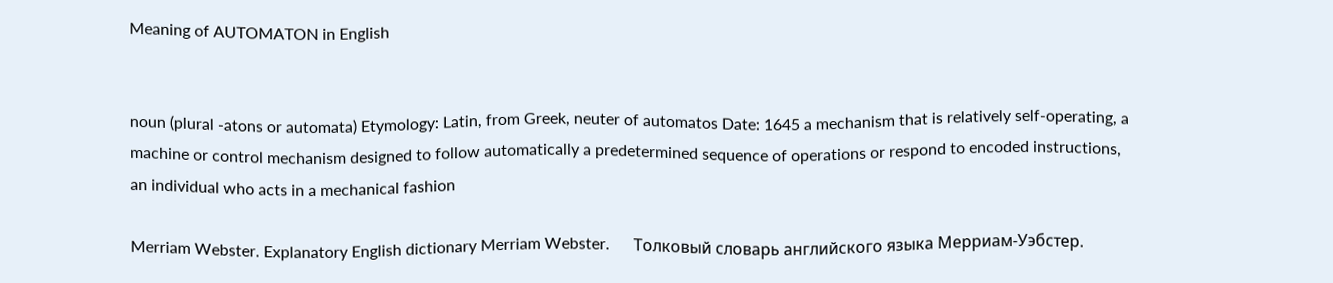Meaning of AUTOMATON in English


noun (plural -atons or automata) Etymology: Latin, from Greek, neuter of automatos Date: 1645 a mechanism that is relatively self-operating, a machine or control mechanism designed to follow automatically a predetermined sequence of operations or respond to encoded instructions, an individual who acts in a mechanical fashion

Merriam Webster. Explanatory English dictionary Merriam Webster.      Толковый словарь английского языка Мерриам-Уэбстер.